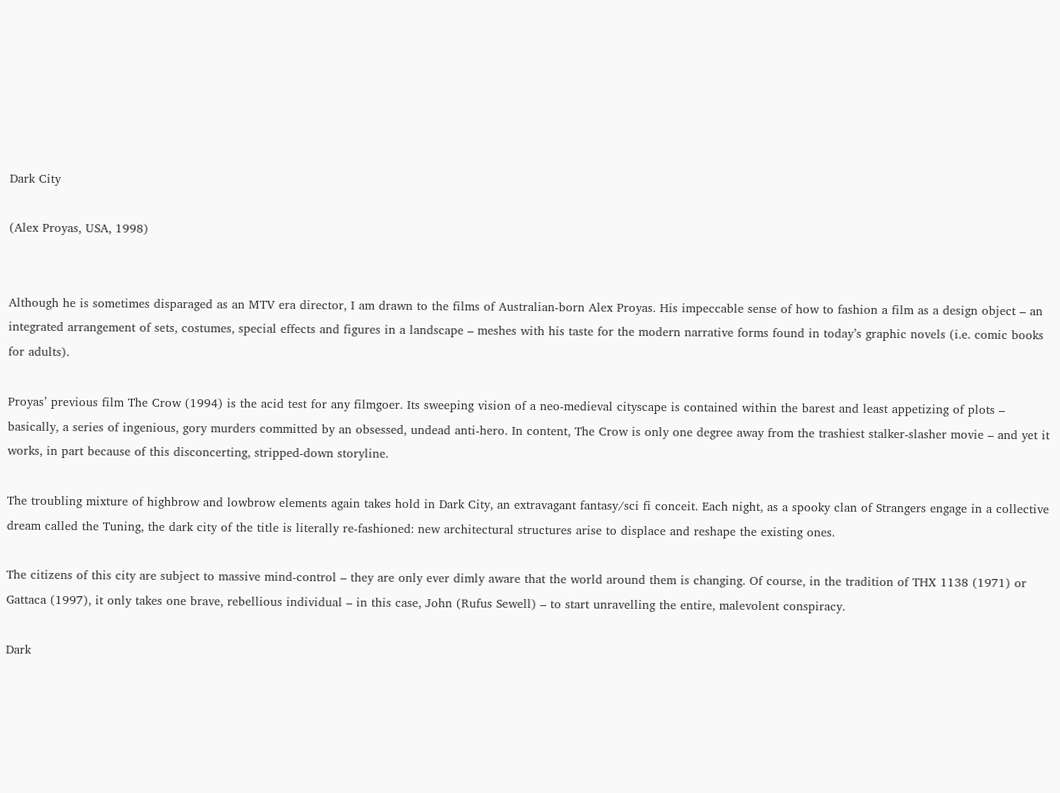Dark City

(Alex Proyas, USA, 1998)


Although he is sometimes disparaged as an MTV era director, I am drawn to the films of Australian-born Alex Proyas. His impeccable sense of how to fashion a film as a design object – an integrated arrangement of sets, costumes, special effects and figures in a landscape – meshes with his taste for the modern narrative forms found in today’s graphic novels (i.e. comic books for adults).

Proyas’ previous film The Crow (1994) is the acid test for any filmgoer. Its sweeping vision of a neo-medieval cityscape is contained within the barest and least appetizing of plots – basically, a series of ingenious, gory murders committed by an obsessed, undead anti-hero. In content, The Crow is only one degree away from the trashiest stalker-slasher movie – and yet it works, in part because of this disconcerting, stripped-down storyline.

The troubling mixture of highbrow and lowbrow elements again takes hold in Dark City, an extravagant fantasy/sci fi conceit. Each night, as a spooky clan of Strangers engage in a collective dream called the Tuning, the dark city of the title is literally re-fashioned: new architectural structures arise to displace and reshape the existing ones.

The citizens of this city are subject to massive mind-control – they are only ever dimly aware that the world around them is changing. Of course, in the tradition of THX 1138 (1971) or Gattaca (1997), it only takes one brave, rebellious individual – in this case, John (Rufus Sewell) – to start unravelling the entire, malevolent conspiracy.

Dark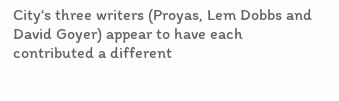City‘s three writers (Proyas, Lem Dobbs and David Goyer) appear to have each contributed a different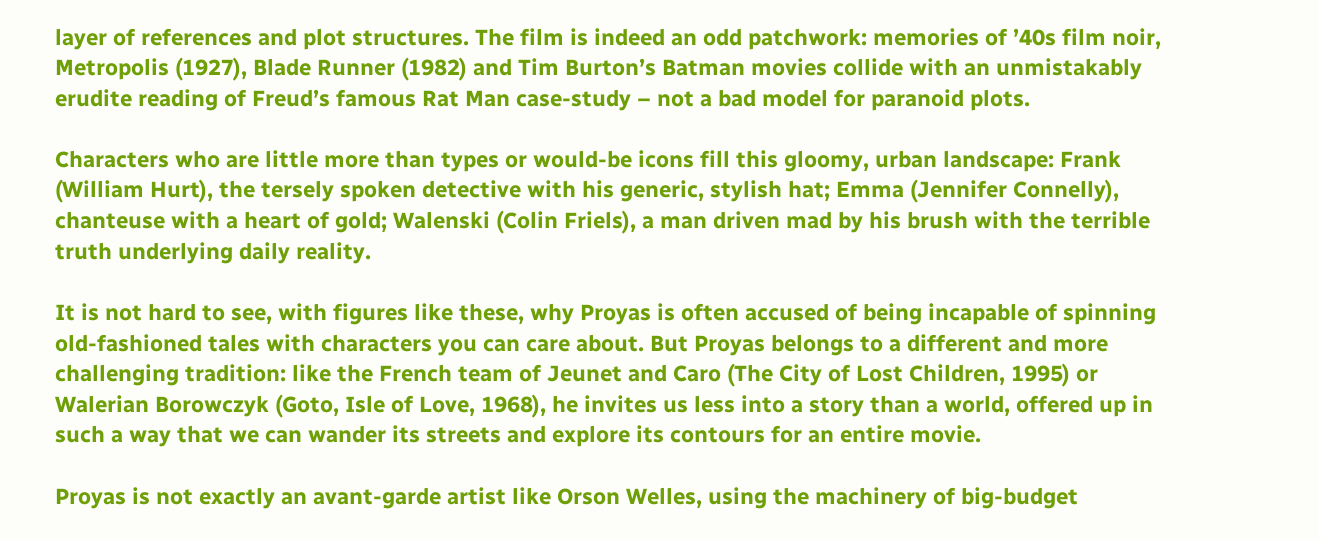layer of references and plot structures. The film is indeed an odd patchwork: memories of ’40s film noir, Metropolis (1927), Blade Runner (1982) and Tim Burton’s Batman movies collide with an unmistakably erudite reading of Freud’s famous Rat Man case-study – not a bad model for paranoid plots.

Characters who are little more than types or would-be icons fill this gloomy, urban landscape: Frank (William Hurt), the tersely spoken detective with his generic, stylish hat; Emma (Jennifer Connelly), chanteuse with a heart of gold; Walenski (Colin Friels), a man driven mad by his brush with the terrible truth underlying daily reality.

It is not hard to see, with figures like these, why Proyas is often accused of being incapable of spinning old-fashioned tales with characters you can care about. But Proyas belongs to a different and more challenging tradition: like the French team of Jeunet and Caro (The City of Lost Children, 1995) or Walerian Borowczyk (Goto, Isle of Love, 1968), he invites us less into a story than a world, offered up in such a way that we can wander its streets and explore its contours for an entire movie.

Proyas is not exactly an avant-garde artist like Orson Welles, using the machinery of big-budget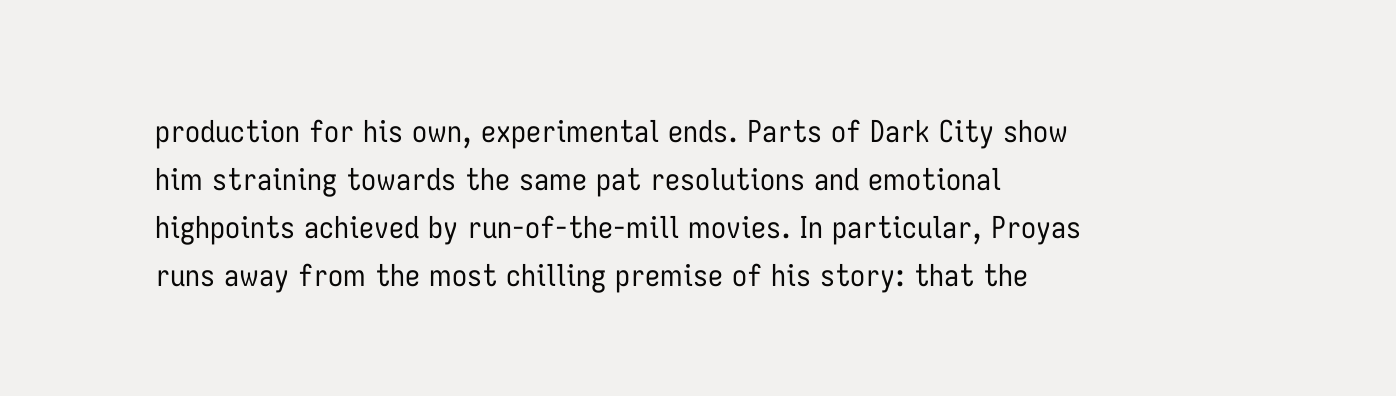production for his own, experimental ends. Parts of Dark City show him straining towards the same pat resolutions and emotional highpoints achieved by run-of-the-mill movies. In particular, Proyas runs away from the most chilling premise of his story: that the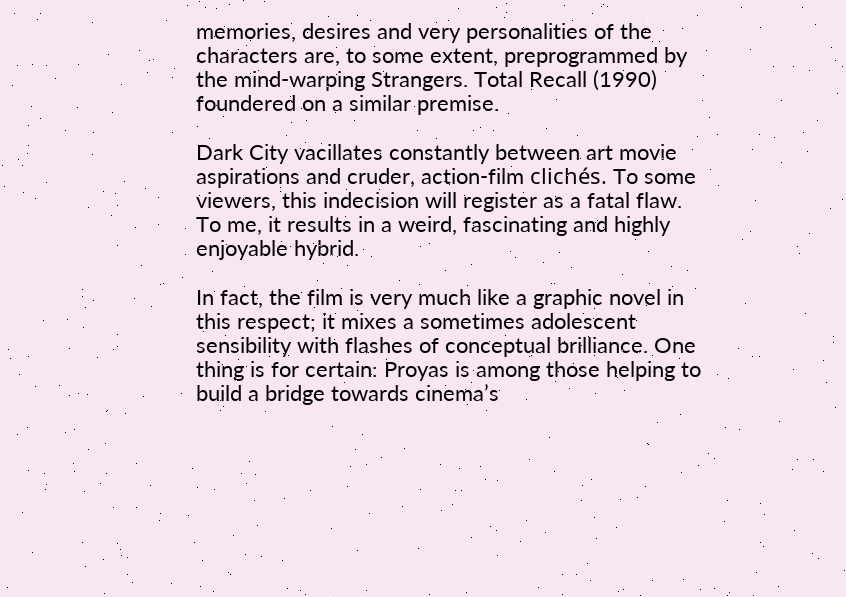memories, desires and very personalities of the characters are, to some extent, preprogrammed by the mind-warping Strangers. Total Recall (1990) foundered on a similar premise.

Dark City vacillates constantly between art movie aspirations and cruder, action-film clichés. To some viewers, this indecision will register as a fatal flaw. To me, it results in a weird, fascinating and highly enjoyable hybrid.

In fact, the film is very much like a graphic novel in this respect; it mixes a sometimes adolescent sensibility with flashes of conceptual brilliance. One thing is for certain: Proyas is among those helping to build a bridge towards cinema’s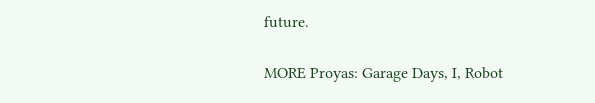future.

MORE Proyas: Garage Days, I, Robot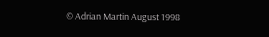© Adrian Martin August 1998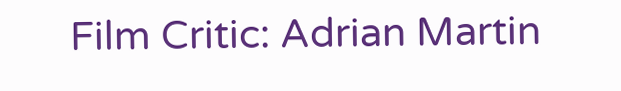Film Critic: Adrian Martin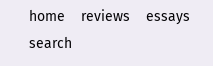home    reviews    essays    search